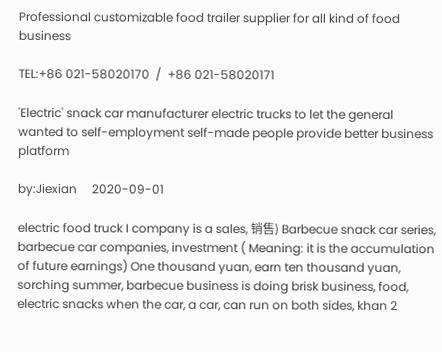Professional customizable food trailer supplier for all kind of food business

TEL:+86 021-58020170  /  +86 021-58020171

'Electric' snack car manufacturer electric trucks to let the general wanted to self-employment self-made people provide better business platform

by:Jiexian     2020-09-01

electric food truck I company is a sales, 销售) Barbecue snack car series, barbecue car companies, investment ( Meaning: it is the accumulation of future earnings) One thousand yuan, earn ten thousand yuan, sorching summer, barbecue business is doing brisk business, food, electric snacks when the car, a car, can run on both sides, khan 2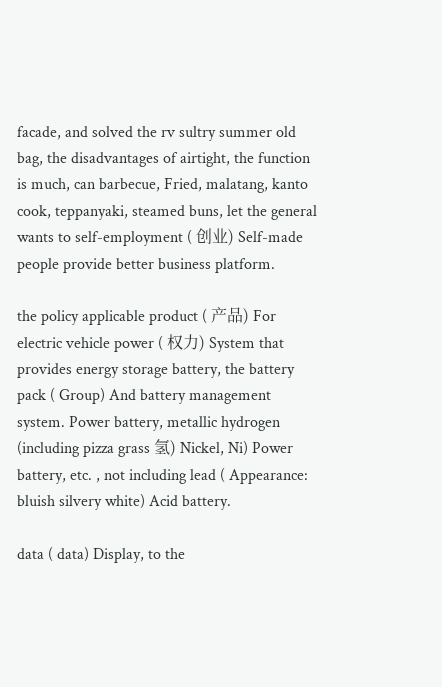facade, and solved the rv sultry summer old bag, the disadvantages of airtight, the function is much, can barbecue, Fried, malatang, kanto cook, teppanyaki, steamed buns, let the general wants to self-employment ( 创业) Self-made people provide better business platform.

the policy applicable product ( 产品) For electric vehicle power ( 权力) System that provides energy storage battery, the battery pack ( Group) And battery management system. Power battery, metallic hydrogen (including pizza grass 氢) Nickel, Ni) Power battery, etc. , not including lead ( Appearance: bluish silvery white) Acid battery.

data ( data) Display, to the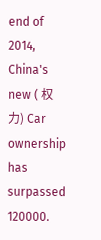end of 2014, China's new ( 权力) Car ownership has surpassed 120000.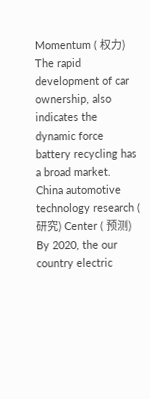Momentum ( 权力) The rapid development of car ownership, also indicates the dynamic force battery recycling has a broad market. China automotive technology research ( 研究) Center ( 预测) By 2020, the our country electric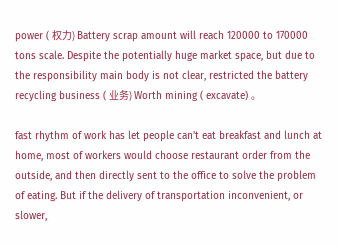power ( 权力) Battery scrap amount will reach 120000 to 170000 tons scale. Despite the potentially huge market space, but due to the responsibility main body is not clear, restricted the battery recycling business ( 业务) Worth mining ( excavate) 。

fast rhythm of work has let people can't eat breakfast and lunch at home, most of workers would choose restaurant order from the outside, and then directly sent to the office to solve the problem of eating. But if the delivery of transportation inconvenient, or slower,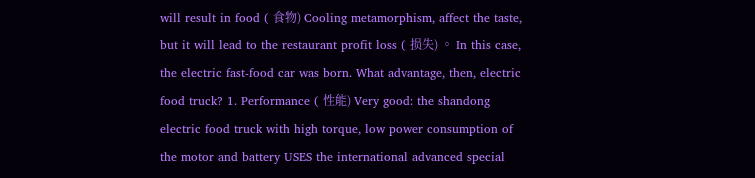will result in food ( 食物) Cooling metamorphism, affect the taste, but it will lead to the restaurant profit loss ( 损失) 。 In this case, the electric fast-food car was born. What advantage, then, electric food truck? 1. Performance ( 性能) Very good: the shandong electric food truck with high torque, low power consumption of the motor and battery USES the international advanced special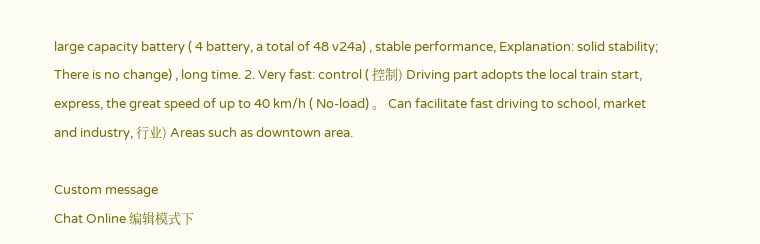large capacity battery ( 4 battery, a total of 48 v24a) , stable performance, Explanation: solid stability; There is no change) , long time. 2. Very fast: control ( 控制) Driving part adopts the local train start, express, the great speed of up to 40 km/h ( No-load) 。 Can facilitate fast driving to school, market and industry, 行业) Areas such as downtown area.

Custom message
Chat Online 编辑模式下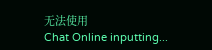无法使用
Chat Online inputting...